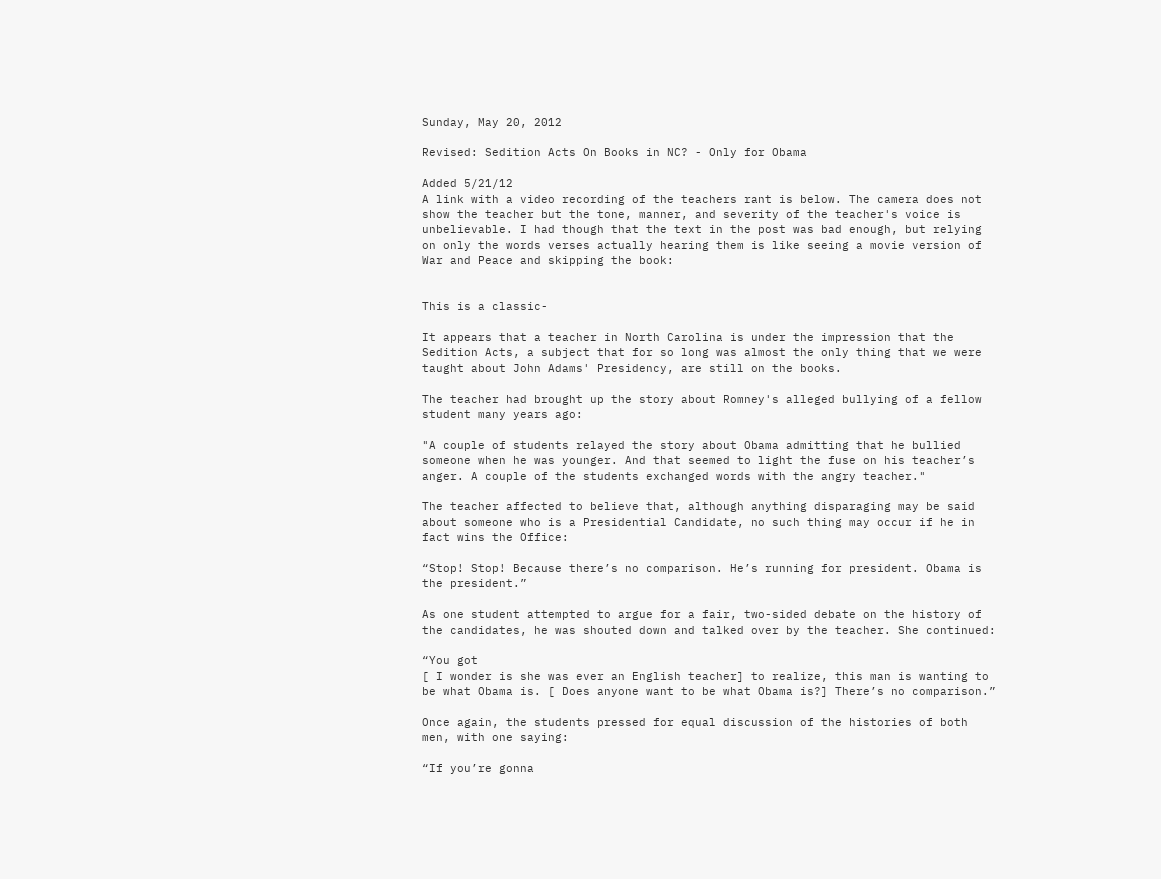Sunday, May 20, 2012

Revised: Sedition Acts On Books in NC? - Only for Obama

Added 5/21/12
A link with a video recording of the teachers rant is below. The camera does not show the teacher but the tone, manner, and severity of the teacher's voice is unbelievable. I had though that the text in the post was bad enough, but relying on only the words verses actually hearing them is like seeing a movie version of War and Peace and skipping the book:


This is a classic-

It appears that a teacher in North Carolina is under the impression that the Sedition Acts, a subject that for so long was almost the only thing that we were taught about John Adams' Presidency, are still on the books.

The teacher had brought up the story about Romney's alleged bullying of a fellow student many years ago:

"A couple of students relayed the story about Obama admitting that he bullied someone when he was younger. And that seemed to light the fuse on his teacher’s anger. A couple of the students exchanged words with the angry teacher."

The teacher affected to believe that, although anything disparaging may be said about someone who is a Presidential Candidate, no such thing may occur if he in fact wins the Office:

“Stop! Stop! Because there’s no comparison. He’s running for president. Obama is the president.”

As one student attempted to argue for a fair, two-sided debate on the history of the candidates, he was shouted down and talked over by the teacher. She continued:

“You got
[ I wonder is she was ever an English teacher] to realize, this man is wanting to be what Obama is. [ Does anyone want to be what Obama is?] There’s no comparison.”

Once again, the students pressed for equal discussion of the histories of both men, with one saying:

“If you’re gonna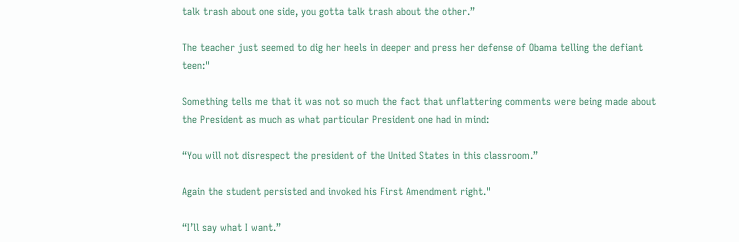talk trash about one side, you gotta talk trash about the other.”

The teacher just seemed to dig her heels in deeper and press her defense of Obama telling the defiant teen:"

Something tells me that it was not so much the fact that unflattering comments were being made about the President as much as what particular President one had in mind:

“You will not disrespect the president of the United States in this classroom.”

Again the student persisted and invoked his First Amendment right."

“I’ll say what I want.”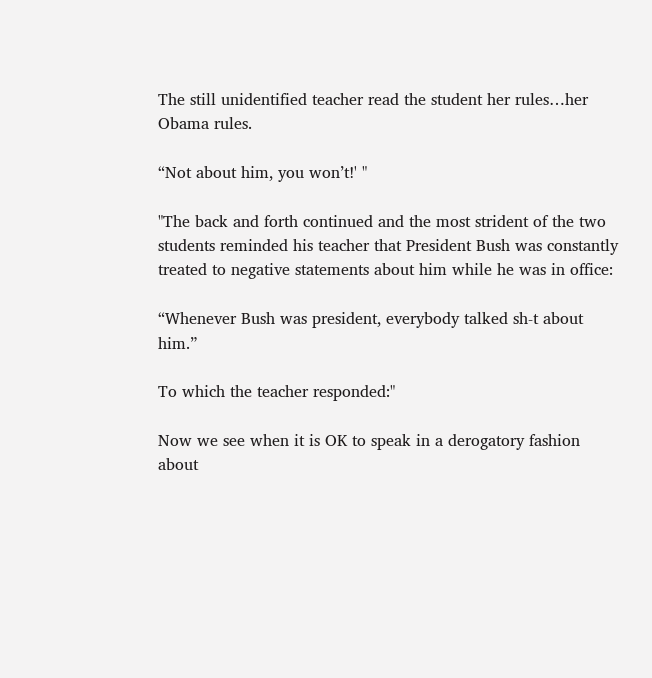The still unidentified teacher read the student her rules…her Obama rules.

“Not about him, you won’t!' "

"The back and forth continued and the most strident of the two students reminded his teacher that President Bush was constantly treated to negative statements about him while he was in office:

“Whenever Bush was president, everybody talked sh-t about him.”

To which the teacher responded:"

Now we see when it is OK to speak in a derogatory fashion about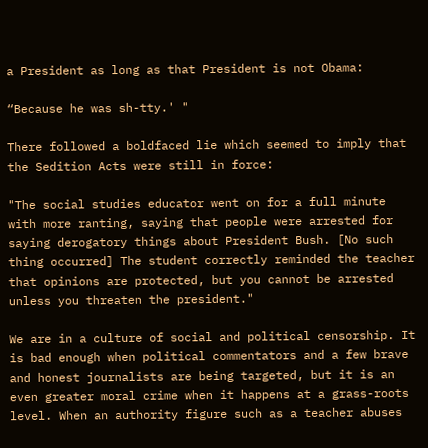a President as long as that President is not Obama:

“Because he was sh-tty.' "

There followed a boldfaced lie which seemed to imply that the Sedition Acts were still in force:

"The social studies educator went on for a full minute with more ranting, saying that people were arrested for saying derogatory things about President Bush. [No such thing occurred] The student correctly reminded the teacher that opinions are protected, but you cannot be arrested unless you threaten the president."

We are in a culture of social and political censorship. It is bad enough when political commentators and a few brave and honest journalists are being targeted, but it is an even greater moral crime when it happens at a grass-roots level. When an authority figure such as a teacher abuses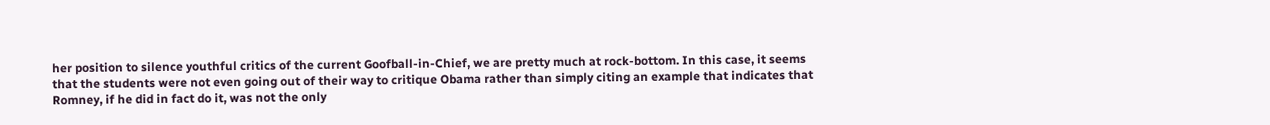her position to silence youthful critics of the current Goofball-in-Chief, we are pretty much at rock-bottom. In this case, it seems that the students were not even going out of their way to critique Obama rather than simply citing an example that indicates that Romney, if he did in fact do it, was not the only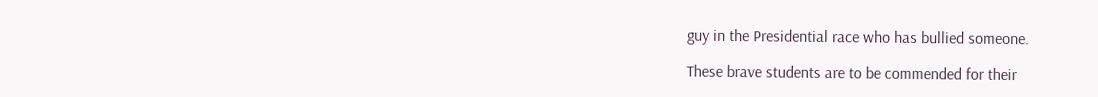guy in the Presidential race who has bullied someone.

These brave students are to be commended for their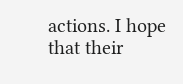actions. I hope that their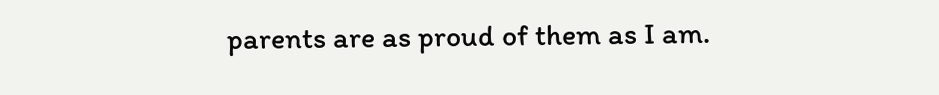parents are as proud of them as I am.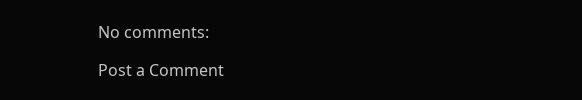No comments:

Post a Comment